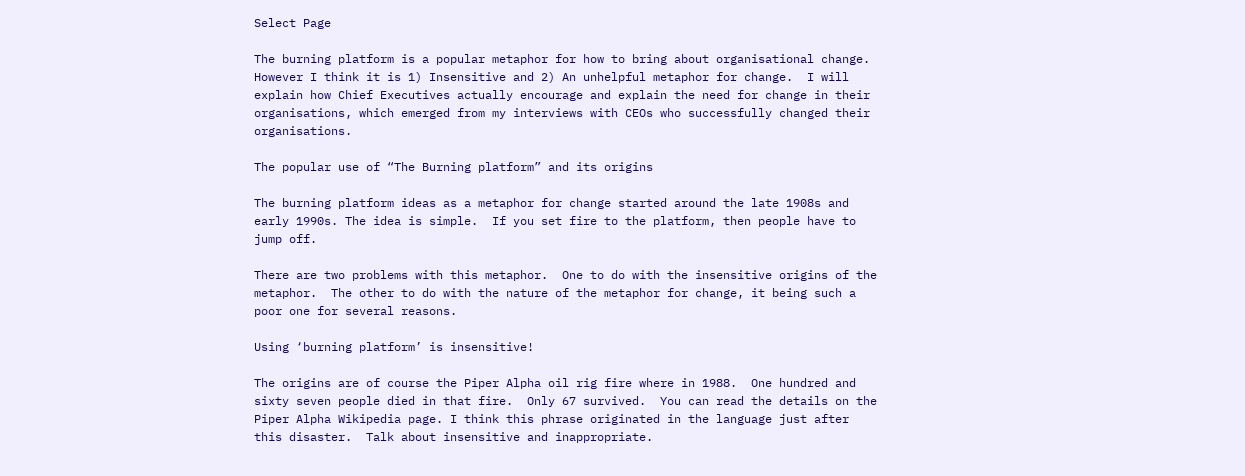Select Page

The burning platform is a popular metaphor for how to bring about organisational change.  However I think it is 1) Insensitive and 2) An unhelpful metaphor for change.  I will explain how Chief Executives actually encourage and explain the need for change in their organisations, which emerged from my interviews with CEOs who successfully changed their organisations.

The popular use of “The Burning platform” and its origins

The burning platform ideas as a metaphor for change started around the late 1908s and early 1990s. The idea is simple.  If you set fire to the platform, then people have to jump off.

There are two problems with this metaphor.  One to do with the insensitive origins of the metaphor.  The other to do with the nature of the metaphor for change, it being such a poor one for several reasons.

Using ‘burning platform’ is insensitive!

The origins are of course the Piper Alpha oil rig fire where in 1988.  One hundred and sixty seven people died in that fire.  Only 67 survived.  You can read the details on the Piper Alpha Wikipedia page. I think this phrase originated in the language just after this disaster.  Talk about insensitive and inappropriate.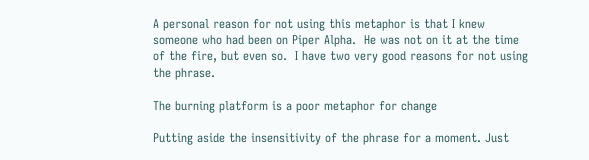A personal reason for not using this metaphor is that I knew someone who had been on Piper Alpha.  He was not on it at the time of the fire, but even so.  I have two very good reasons for not using the phrase.

The burning platform is a poor metaphor for change

Putting aside the insensitivity of the phrase for a moment. Just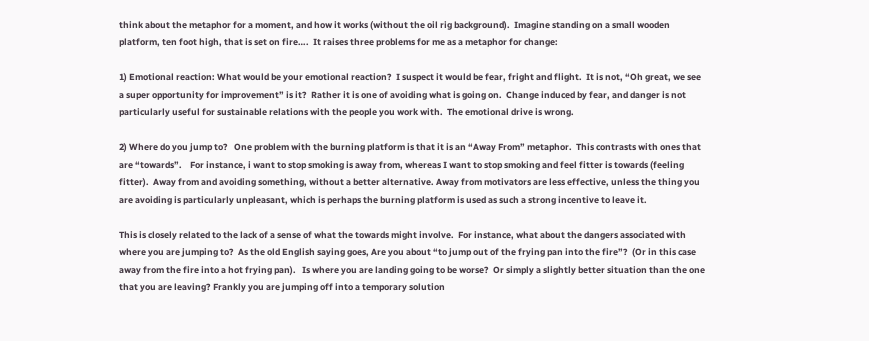think about the metaphor for a moment, and how it works (without the oil rig background).  Imagine standing on a small wooden platform, ten foot high, that is set on fire….  It raises three problems for me as a metaphor for change:

1) Emotional reaction: What would be your emotional reaction?  I suspect it would be fear, fright and flight.  It is not, “Oh great, we see a super opportunity for improvement” is it?  Rather it is one of avoiding what is going on.  Change induced by fear, and danger is not particularly useful for sustainable relations with the people you work with.  The emotional drive is wrong.

2) Where do you jump to?   One problem with the burning platform is that it is an “Away From” metaphor.  This contrasts with ones that are “towards”.    For instance, i want to stop smoking is away from, whereas I want to stop smoking and feel fitter is towards (feeling fitter).  Away from and avoiding something, without a better alternative. Away from motivators are less effective, unless the thing you are avoiding is particularly unpleasant, which is perhaps the burning platform is used as such a strong incentive to leave it.

This is closely related to the lack of a sense of what the towards might involve.  For instance, what about the dangers associated with where you are jumping to?  As the old English saying goes, Are you about “to jump out of the frying pan into the fire”?  (Or in this case away from the fire into a hot frying pan).   Is where you are landing going to be worse?  Or simply a slightly better situation than the one that you are leaving? Frankly you are jumping off into a temporary solution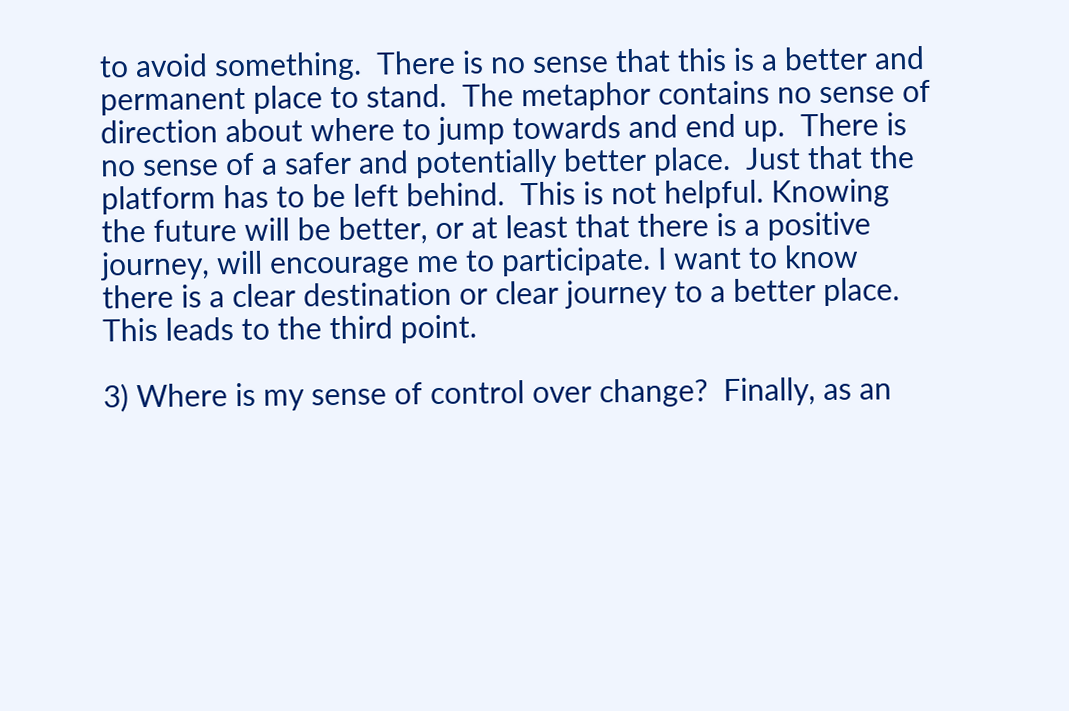to avoid something.  There is no sense that this is a better and permanent place to stand.  The metaphor contains no sense of direction about where to jump towards and end up.  There is no sense of a safer and potentially better place.  Just that the platform has to be left behind.  This is not helpful. Knowing the future will be better, or at least that there is a positive journey, will encourage me to participate. I want to know there is a clear destination or clear journey to a better place.  This leads to the third point.

3) Where is my sense of control over change?  Finally, as an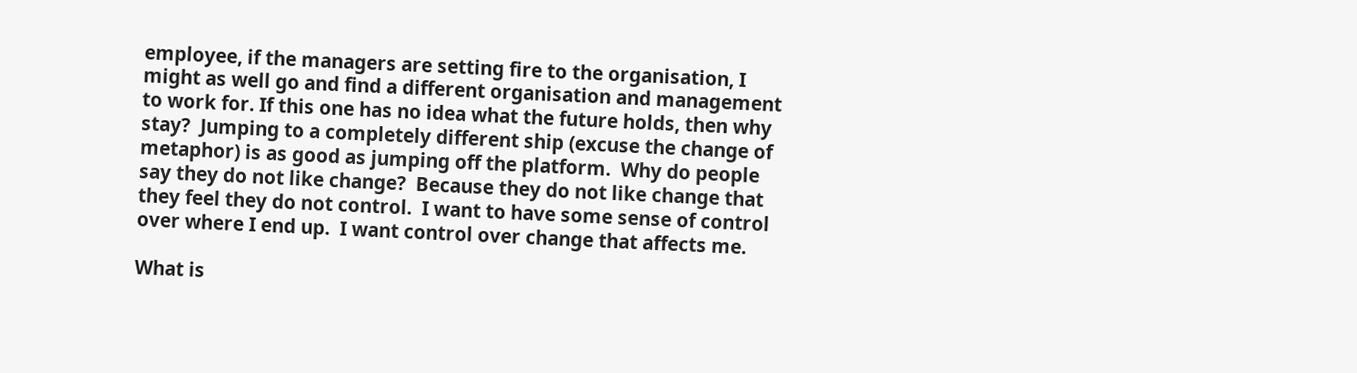employee, if the managers are setting fire to the organisation, I might as well go and find a different organisation and management to work for. If this one has no idea what the future holds, then why stay?  Jumping to a completely different ship (excuse the change of metaphor) is as good as jumping off the platform.  Why do people say they do not like change?  Because they do not like change that they feel they do not control.  I want to have some sense of control over where I end up.  I want control over change that affects me.

What is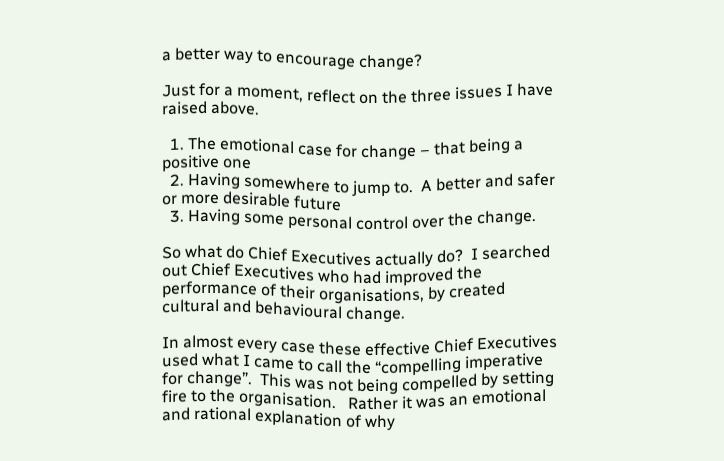a better way to encourage change?

Just for a moment, reflect on the three issues I have raised above.

  1. The emotional case for change – that being a positive one
  2. Having somewhere to jump to.  A better and safer or more desirable future
  3. Having some personal control over the change.

So what do Chief Executives actually do?  I searched out Chief Executives who had improved the performance of their organisations, by created cultural and behavioural change.

In almost every case these effective Chief Executives used what I came to call the “compelling imperative for change”.  This was not being compelled by setting fire to the organisation.   Rather it was an emotional and rational explanation of why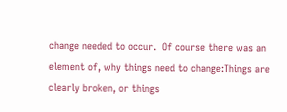change needed to occur.  Of course there was an element of, why things need to change:Things are clearly broken, or things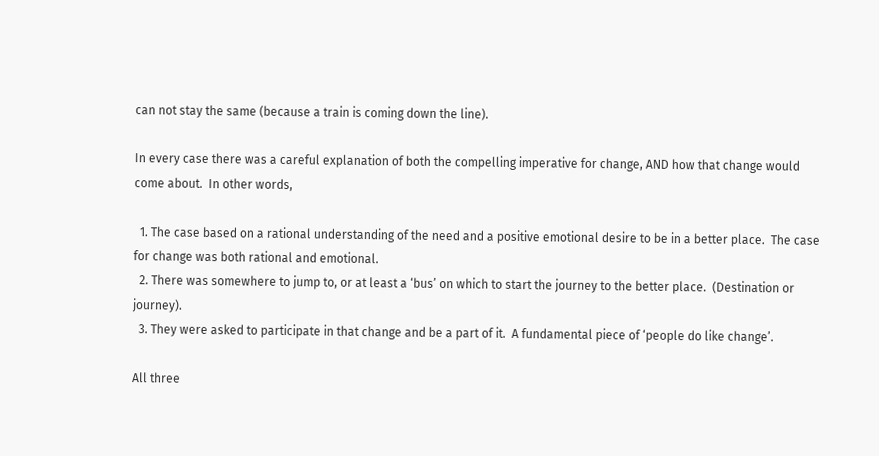can not stay the same (because a train is coming down the line).

In every case there was a careful explanation of both the compelling imperative for change, AND how that change would come about.  In other words,

  1. The case based on a rational understanding of the need and a positive emotional desire to be in a better place.  The case for change was both rational and emotional.
  2. There was somewhere to jump to, or at least a ‘bus’ on which to start the journey to the better place.  (Destination or journey).
  3. They were asked to participate in that change and be a part of it.  A fundamental piece of ‘people do like change’.

All three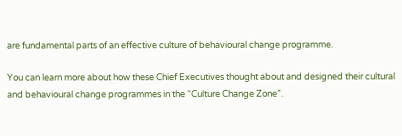are fundamental parts of an effective culture of behavioural change programme.

You can learn more about how these Chief Executives thought about and designed their cultural and behavioural change programmes in the “Culture Change Zone”.